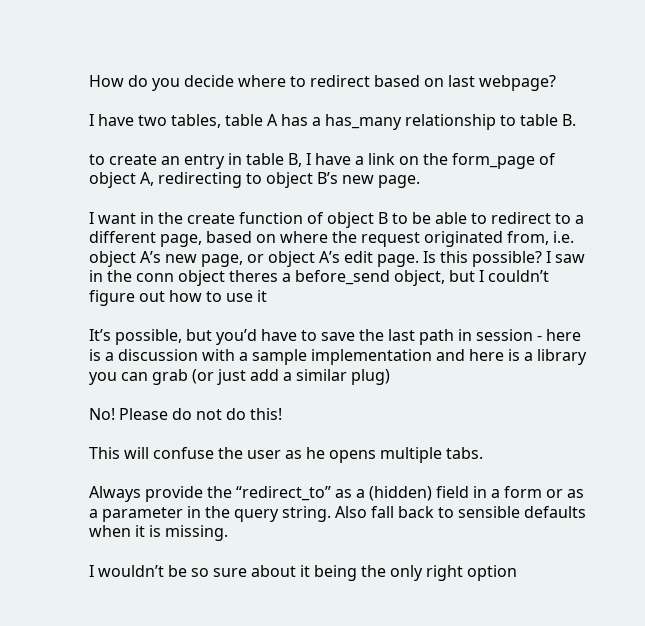How do you decide where to redirect based on last webpage?

I have two tables, table A has a has_many relationship to table B.

to create an entry in table B, I have a link on the form_page of object A, redirecting to object B’s new page.

I want in the create function of object B to be able to redirect to a different page, based on where the request originated from, i.e. object A’s new page, or object A’s edit page. Is this possible? I saw in the conn object theres a before_send object, but I couldn’t figure out how to use it

It’s possible, but you’d have to save the last path in session - here is a discussion with a sample implementation and here is a library you can grab (or just add a similar plug)

No! Please do not do this!

This will confuse the user as he opens multiple tabs.

Always provide the “redirect_to” as a (hidden) field in a form or as a parameter in the query string. Also fall back to sensible defaults when it is missing.

I wouldn’t be so sure about it being the only right option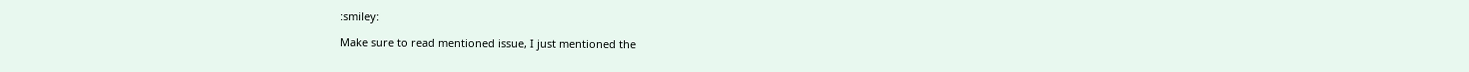:smiley:

Make sure to read mentioned issue, I just mentioned the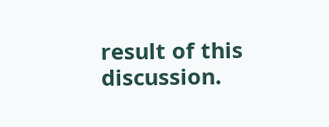result of this discussion.